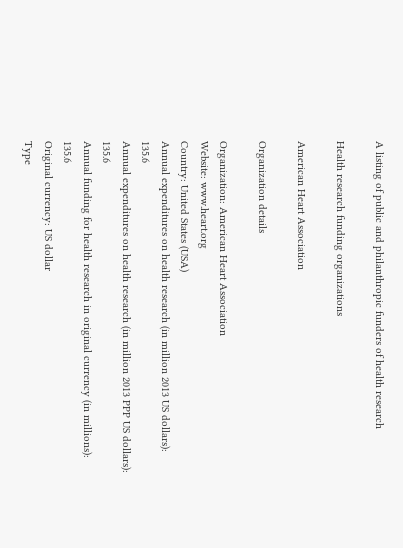A listing of public and philanthropic funders of health research

Health research funding organizations

American Heart Association

Organization details

Organization: American Heart Association
Website: www.heart.org
Country: United States (USA)
Annual expenditures on health research (in million 2013 US dollars): 135.6
Annual expenditures on health research (in million 2013 PPP US dollars): 135.6
Annual funding for health research in original currency (in millions): 135.6
Original currency: US dollar
Type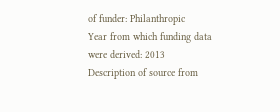of funder: Philanthropic
Year from which funding data were derived: 2013
Description of source from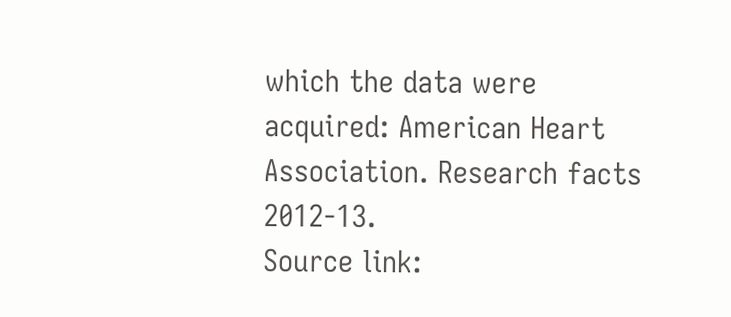which the data were acquired: American Heart Association. Research facts 2012-13.
Source link: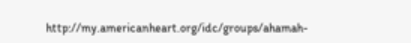http://my.americanheart.org/idc/groups/ahamah-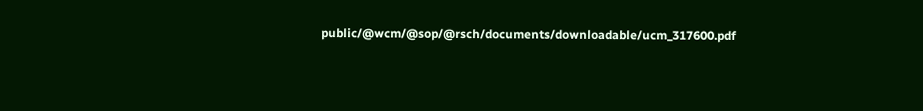public/@wcm/@sop/@rsch/documents/downloadable/ucm_317600.pdf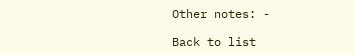Other notes: -

Back to list